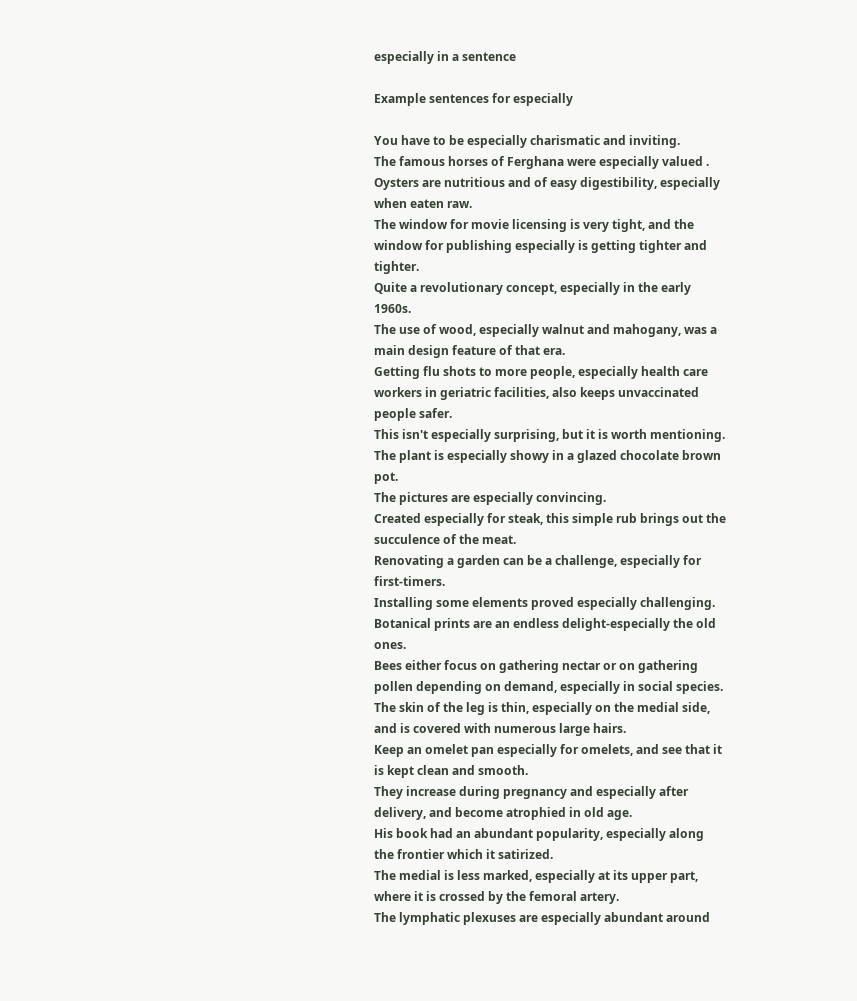especially in a sentence

Example sentences for especially

You have to be especially charismatic and inviting.
The famous horses of Ferghana were especially valued .
Oysters are nutritious and of easy digestibility, especially when eaten raw.
The window for movie licensing is very tight, and the window for publishing especially is getting tighter and tighter.
Quite a revolutionary concept, especially in the early 1960s.
The use of wood, especially walnut and mahogany, was a main design feature of that era.
Getting flu shots to more people, especially health care workers in geriatric facilities, also keeps unvaccinated people safer.
This isn't especially surprising, but it is worth mentioning.
The plant is especially showy in a glazed chocolate brown pot.
The pictures are especially convincing.
Created especially for steak, this simple rub brings out the succulence of the meat.
Renovating a garden can be a challenge, especially for first-timers.
Installing some elements proved especially challenging.
Botanical prints are an endless delight-especially the old ones.
Bees either focus on gathering nectar or on gathering pollen depending on demand, especially in social species.
The skin of the leg is thin, especially on the medial side, and is covered with numerous large hairs.
Keep an omelet pan especially for omelets, and see that it is kept clean and smooth.
They increase during pregnancy and especially after delivery, and become atrophied in old age.
His book had an abundant popularity, especially along the frontier which it satirized.
The medial is less marked, especially at its upper part, where it is crossed by the femoral artery.
The lymphatic plexuses are especially abundant around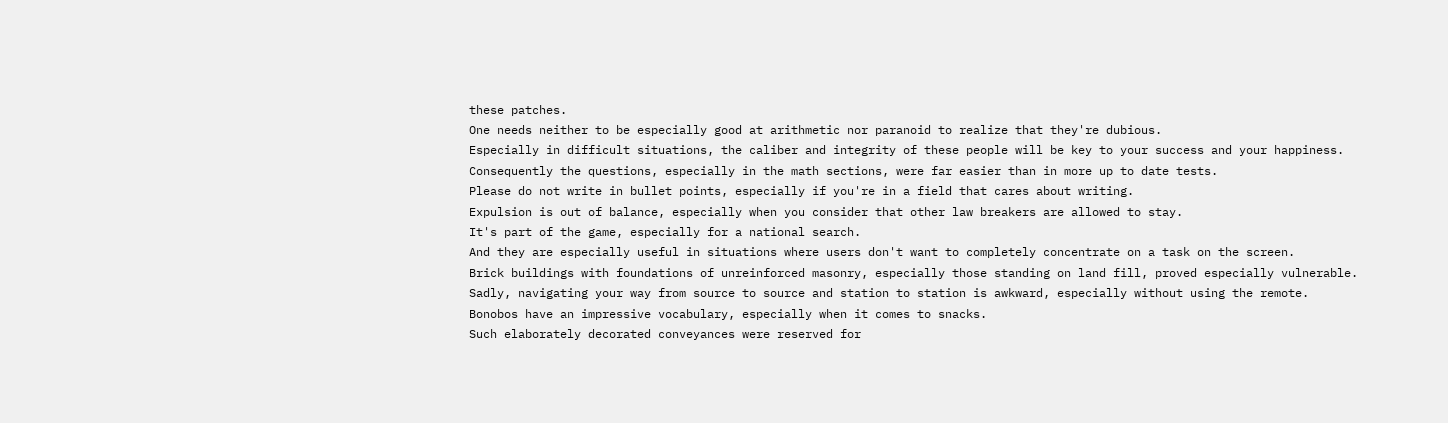these patches.
One needs neither to be especially good at arithmetic nor paranoid to realize that they're dubious.
Especially in difficult situations, the caliber and integrity of these people will be key to your success and your happiness.
Consequently the questions, especially in the math sections, were far easier than in more up to date tests.
Please do not write in bullet points, especially if you're in a field that cares about writing.
Expulsion is out of balance, especially when you consider that other law breakers are allowed to stay.
It's part of the game, especially for a national search.
And they are especially useful in situations where users don't want to completely concentrate on a task on the screen.
Brick buildings with foundations of unreinforced masonry, especially those standing on land fill, proved especially vulnerable.
Sadly, navigating your way from source to source and station to station is awkward, especially without using the remote.
Bonobos have an impressive vocabulary, especially when it comes to snacks.
Such elaborately decorated conveyances were reserved for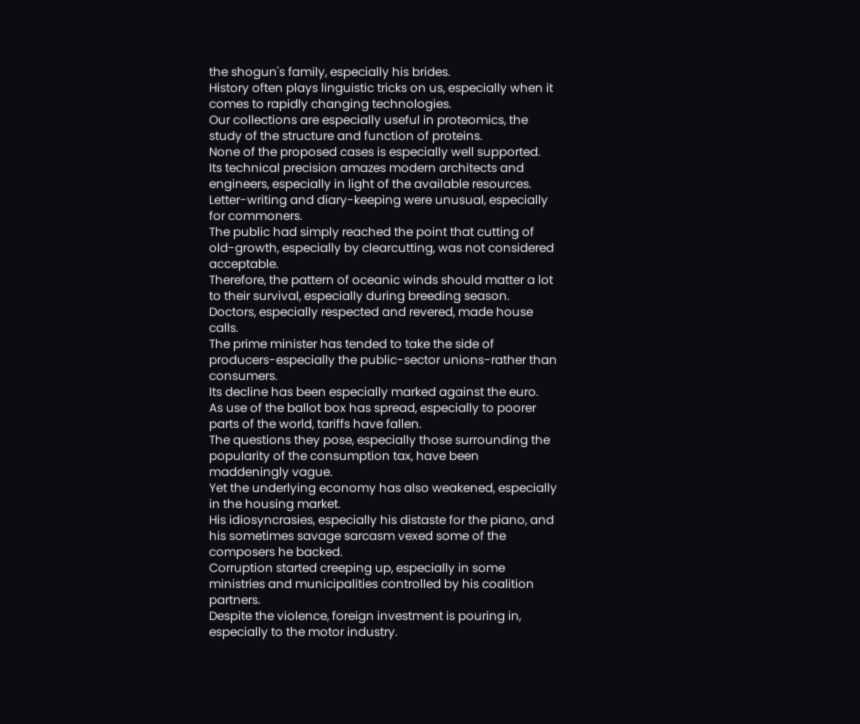the shogun's family, especially his brides.
History often plays linguistic tricks on us, especially when it comes to rapidly changing technologies.
Our collections are especially useful in proteomics, the study of the structure and function of proteins.
None of the proposed cases is especially well supported.
Its technical precision amazes modern architects and engineers, especially in light of the available resources.
Letter-writing and diary-keeping were unusual, especially for commoners.
The public had simply reached the point that cutting of old-growth, especially by clearcutting, was not considered acceptable.
Therefore, the pattern of oceanic winds should matter a lot to their survival, especially during breeding season.
Doctors, especially respected and revered, made house calls.
The prime minister has tended to take the side of producers-especially the public-sector unions-rather than consumers.
Its decline has been especially marked against the euro.
As use of the ballot box has spread, especially to poorer parts of the world, tariffs have fallen.
The questions they pose, especially those surrounding the popularity of the consumption tax, have been maddeningly vague.
Yet the underlying economy has also weakened, especially in the housing market.
His idiosyncrasies, especially his distaste for the piano, and his sometimes savage sarcasm vexed some of the composers he backed.
Corruption started creeping up, especially in some ministries and municipalities controlled by his coalition partners.
Despite the violence, foreign investment is pouring in, especially to the motor industry.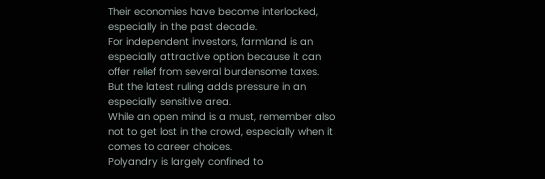Their economies have become interlocked, especially in the past decade.
For independent investors, farmland is an especially attractive option because it can offer relief from several burdensome taxes.
But the latest ruling adds pressure in an especially sensitive area.
While an open mind is a must, remember also not to get lost in the crowd, especially when it comes to career choices.
Polyandry is largely confined to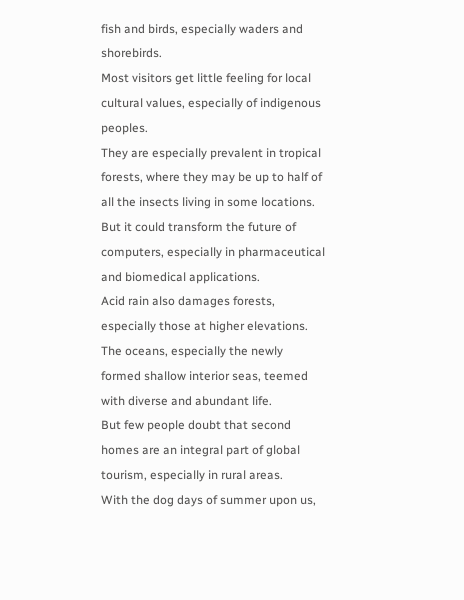fish and birds, especially waders and shorebirds.
Most visitors get little feeling for local cultural values, especially of indigenous peoples.
They are especially prevalent in tropical forests, where they may be up to half of all the insects living in some locations.
But it could transform the future of computers, especially in pharmaceutical and biomedical applications.
Acid rain also damages forests, especially those at higher elevations.
The oceans, especially the newly formed shallow interior seas, teemed with diverse and abundant life.
But few people doubt that second homes are an integral part of global tourism, especially in rural areas.
With the dog days of summer upon us,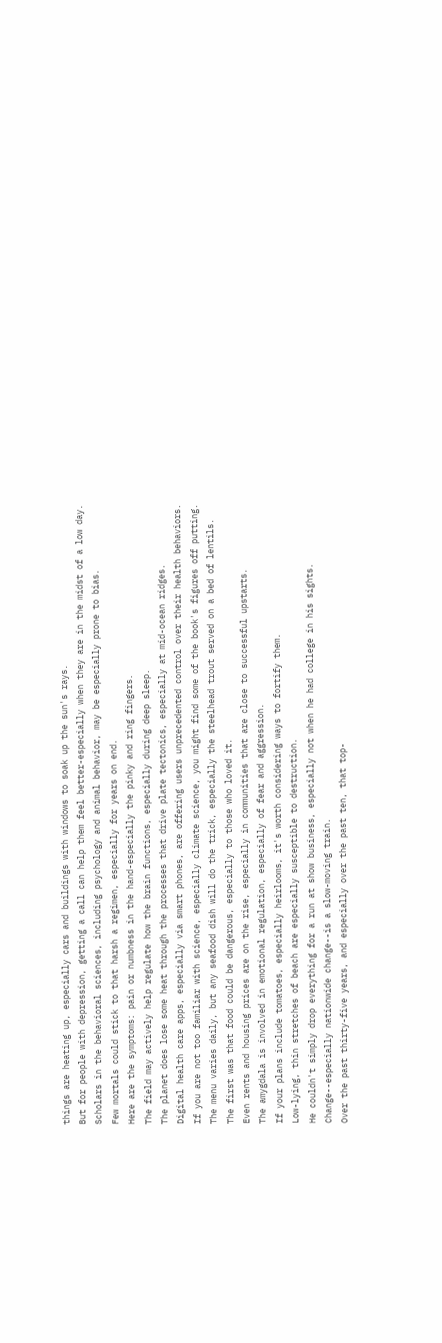things are heating up, especially cars and buildings with windows to soak up the sun's rays.
But for people with depression, getting a call can help them feel better-especially when they are in the midst of a low day.
Scholars in the behavioral sciences, including psychology and animal behavior, may be especially prone to bias.
Few mortals could stick to that harsh a regimen, especially for years on end.
Here are the symptoms: pain or numbness in the hand-especially the pinky and ring fingers.
The field may actively help regulate how the brain functions, especially during deep sleep.
The planet does lose some heat through the processes that drive plate tectonics, especially at mid-ocean ridges.
Digital health care apps, especially via smart phones, are offering users unprecedented control over their health behaviors.
If you are not too familiar with science, especially climate science, you might find some of the book's figures off putting.
The menu varies daily, but any seafood dish will do the trick, especially the steelhead trout served on a bed of lentils.
The first was that food could be dangerous, especially to those who loved it.
Even rents and housing prices are on the rise, especially in communities that are close to successful upstarts.
The amygdala is involved in emotional regulation, especially of fear and aggression.
If your plans include tomatoes, especially heirlooms, it's worth considering ways to fortify them.
Low-lying, thin stretches of beach are especially susceptible to destruction.
He couldn't simply drop everything for a run at show business, especially not when he had college in his sights.
Change--especially nationwide change--is a slow-moving train.
Over the past thirty-five years, and especially over the past ten, that top-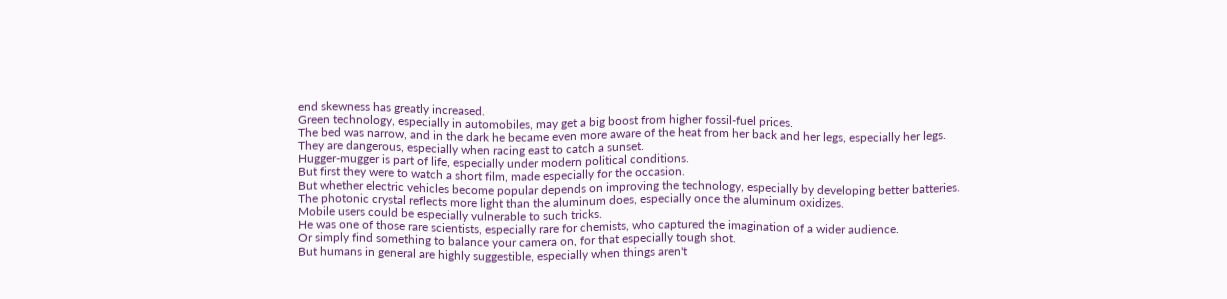end skewness has greatly increased.
Green technology, especially in automobiles, may get a big boost from higher fossil-fuel prices.
The bed was narrow, and in the dark he became even more aware of the heat from her back and her legs, especially her legs.
They are dangerous, especially when racing east to catch a sunset.
Hugger-mugger is part of life, especially under modern political conditions.
But first they were to watch a short film, made especially for the occasion.
But whether electric vehicles become popular depends on improving the technology, especially by developing better batteries.
The photonic crystal reflects more light than the aluminum does, especially once the aluminum oxidizes.
Mobile users could be especially vulnerable to such tricks.
He was one of those rare scientists, especially rare for chemists, who captured the imagination of a wider audience.
Or simply find something to balance your camera on, for that especially tough shot.
But humans in general are highly suggestible, especially when things aren't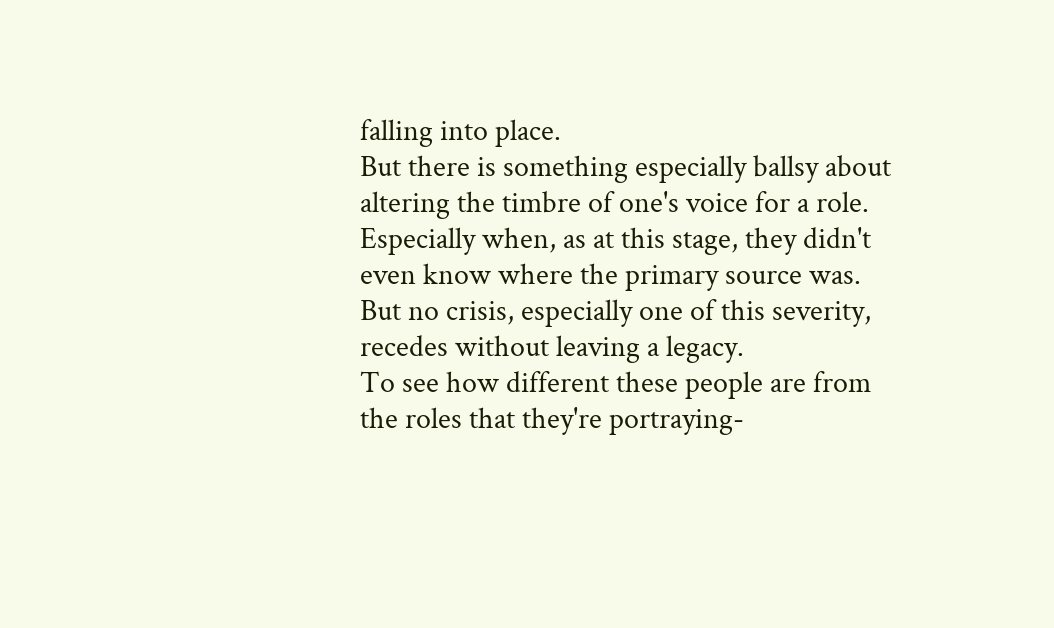falling into place.
But there is something especially ballsy about altering the timbre of one's voice for a role.
Especially when, as at this stage, they didn't even know where the primary source was.
But no crisis, especially one of this severity, recedes without leaving a legacy.
To see how different these people are from the roles that they're portraying-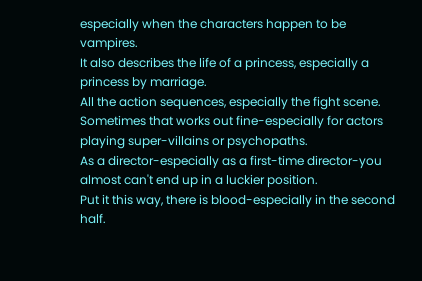especially when the characters happen to be vampires.
It also describes the life of a princess, especially a princess by marriage.
All the action sequences, especially the fight scene.
Sometimes that works out fine-especially for actors playing super-villains or psychopaths.
As a director-especially as a first-time director-you almost can't end up in a luckier position.
Put it this way, there is blood-especially in the second half.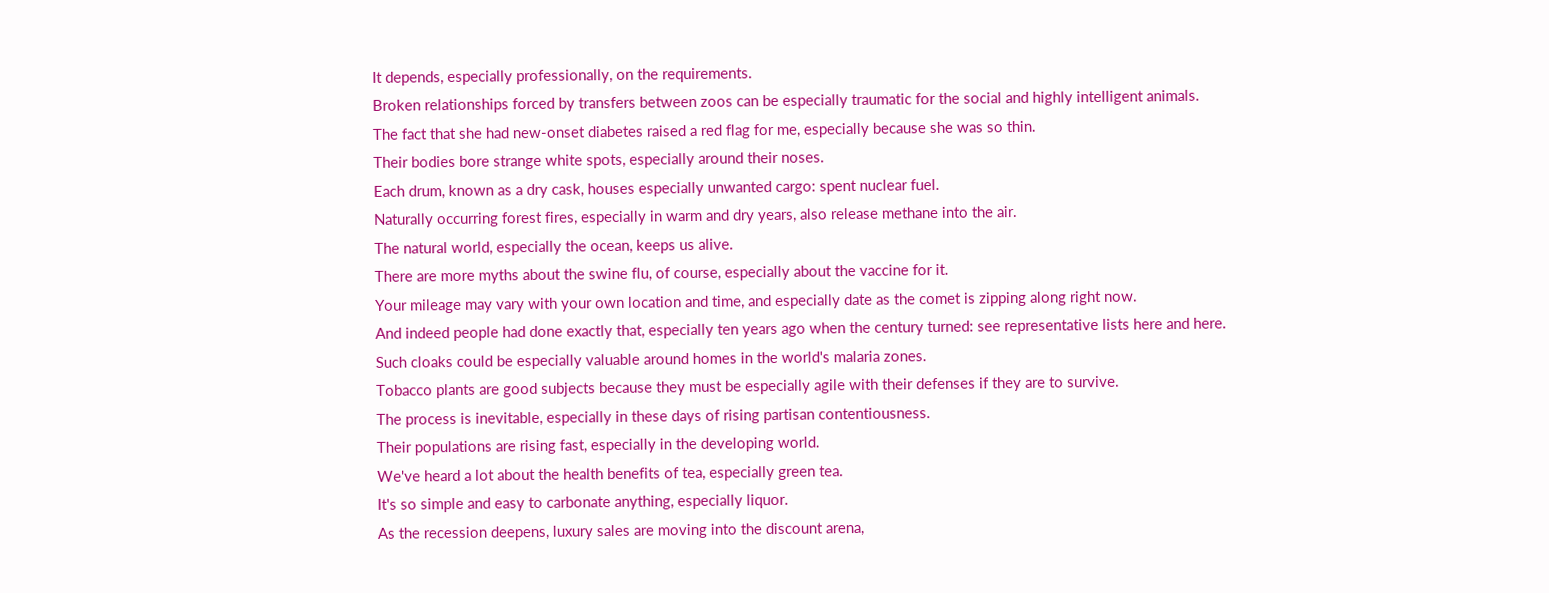It depends, especially professionally, on the requirements.
Broken relationships forced by transfers between zoos can be especially traumatic for the social and highly intelligent animals.
The fact that she had new-onset diabetes raised a red flag for me, especially because she was so thin.
Their bodies bore strange white spots, especially around their noses.
Each drum, known as a dry cask, houses especially unwanted cargo: spent nuclear fuel.
Naturally occurring forest fires, especially in warm and dry years, also release methane into the air.
The natural world, especially the ocean, keeps us alive.
There are more myths about the swine flu, of course, especially about the vaccine for it.
Your mileage may vary with your own location and time, and especially date as the comet is zipping along right now.
And indeed people had done exactly that, especially ten years ago when the century turned: see representative lists here and here.
Such cloaks could be especially valuable around homes in the world's malaria zones.
Tobacco plants are good subjects because they must be especially agile with their defenses if they are to survive.
The process is inevitable, especially in these days of rising partisan contentiousness.
Their populations are rising fast, especially in the developing world.
We've heard a lot about the health benefits of tea, especially green tea.
It's so simple and easy to carbonate anything, especially liquor.
As the recession deepens, luxury sales are moving into the discount arena,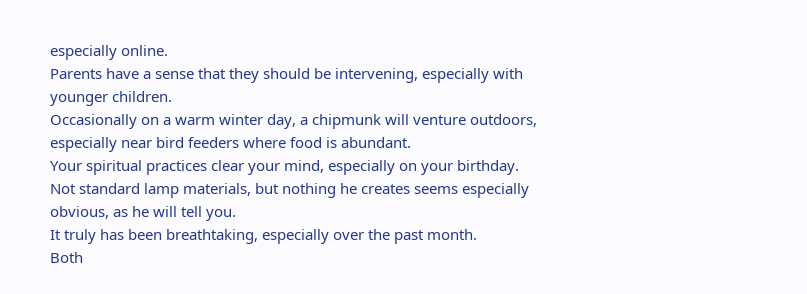especially online.
Parents have a sense that they should be intervening, especially with younger children.
Occasionally on a warm winter day, a chipmunk will venture outdoors, especially near bird feeders where food is abundant.
Your spiritual practices clear your mind, especially on your birthday.
Not standard lamp materials, but nothing he creates seems especially obvious, as he will tell you.
It truly has been breathtaking, especially over the past month.
Both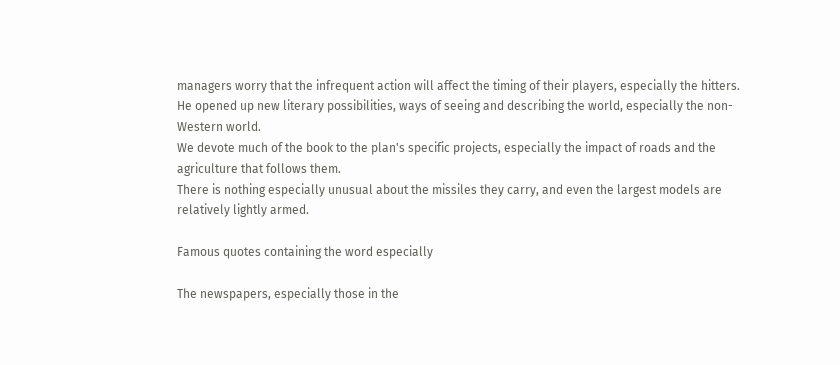managers worry that the infrequent action will affect the timing of their players, especially the hitters.
He opened up new literary possibilities, ways of seeing and describing the world, especially the non-Western world.
We devote much of the book to the plan's specific projects, especially the impact of roads and the agriculture that follows them.
There is nothing especially unusual about the missiles they carry, and even the largest models are relatively lightly armed.

Famous quotes containing the word especially

The newspapers, especially those in the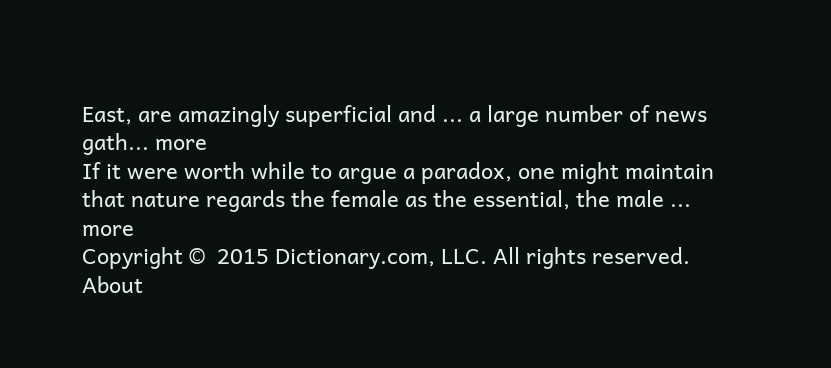East, are amazingly superficial and ... a large number of news gath... more
If it were worth while to argue a paradox, one might maintain that nature regards the female as the essential, the male ... more
Copyright ©  2015 Dictionary.com, LLC. All rights reserved.
About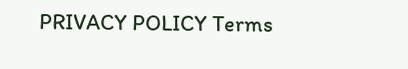PRIVACY POLICY Terms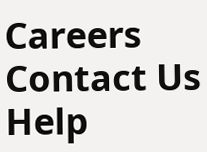Careers Contact Us Help